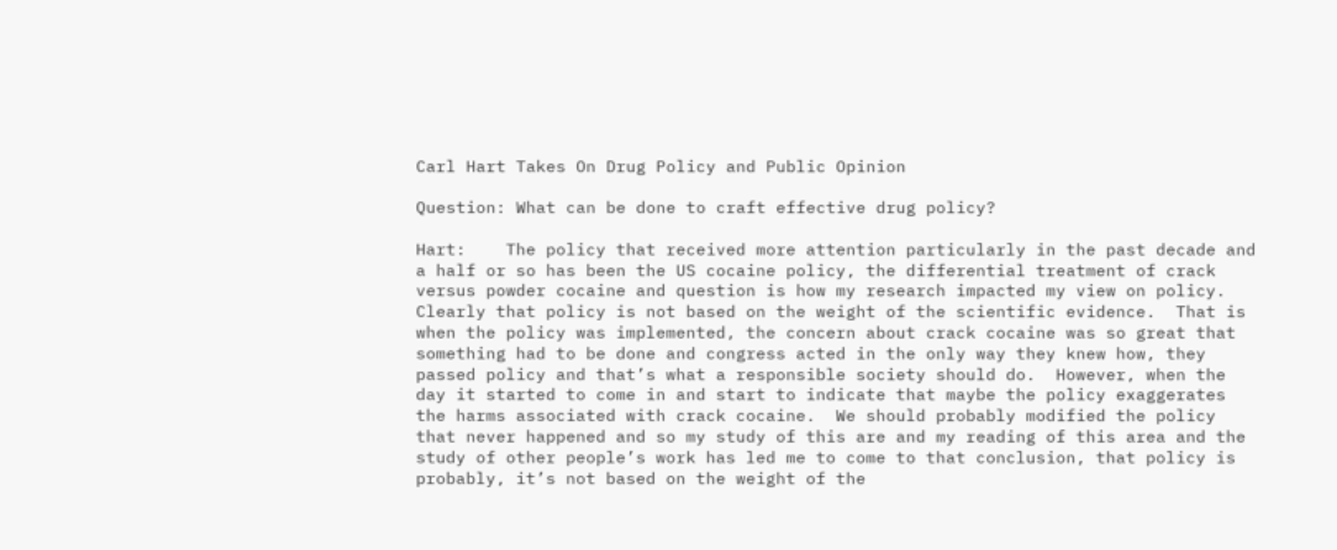Carl Hart Takes On Drug Policy and Public Opinion

Question: What can be done to craft effective drug policy?

Hart:    The policy that received more attention particularly in the past decade and a half or so has been the US cocaine policy, the differential treatment of crack versus powder cocaine and question is how my research impacted my view on policy.  Clearly that policy is not based on the weight of the scientific evidence.  That is when the policy was implemented, the concern about crack cocaine was so great that something had to be done and congress acted in the only way they knew how, they passed policy and that’s what a responsible society should do.  However, when the day it started to come in and start to indicate that maybe the policy exaggerates the harms associated with crack cocaine.  We should probably modified the policy that never happened and so my study of this are and my reading of this area and the study of other people’s work has led me to come to that conclusion, that policy is probably, it’s not based on the weight of the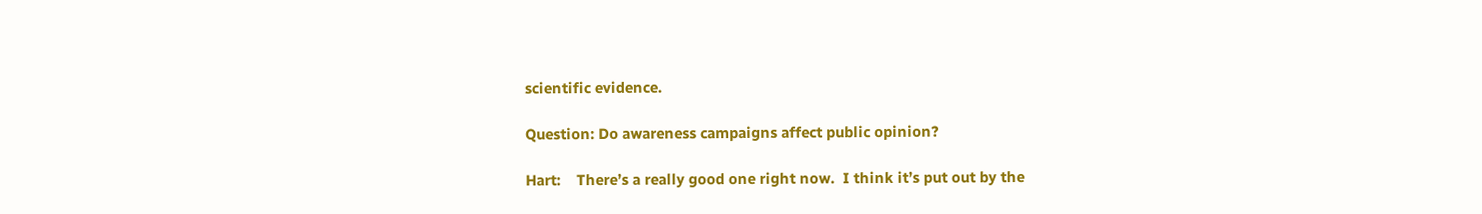scientific evidence.

Question: Do awareness campaigns affect public opinion?

Hart:    There’s a really good one right now.  I think it’s put out by the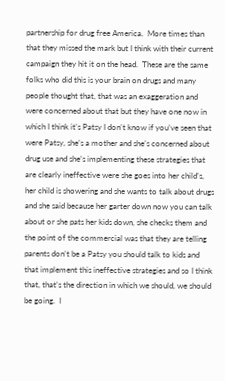partnership for drug free America.  More times than that they missed the mark but I think with their current campaign they hit it on the head.  These are the same folks who did this is your brain on drugs and many people thought that, that was an exaggeration and were concerned about that but they have one now in which I think it’s Patsy I don’t know if you’ve seen that were Patsy, she’s a mother and she’s concerned about drug use and she’s implementing these strategies that are clearly ineffective were she goes into her child’s, her child is showering and she wants to talk about drugs and she said because her garter down now you can talk about or she pats her kids down, she checks them and the point of the commercial was that they are telling parents don’t be a Patsy you should talk to kids and that implement this ineffective strategies and so I think that, that’s the direction in which we should, we should be going.  I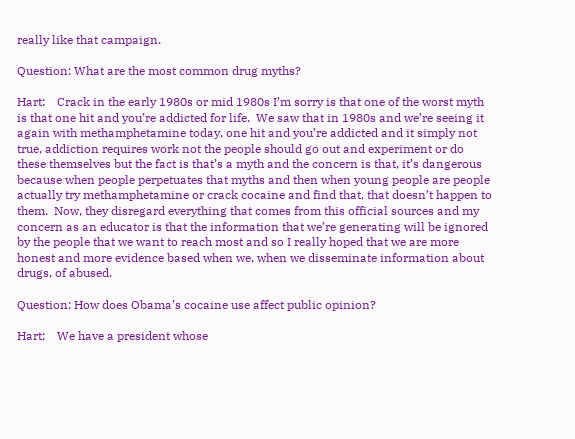really like that campaign.

Question: What are the most common drug myths?

Hart:    Crack in the early 1980s or mid 1980s I’m sorry is that one of the worst myth is that one hit and you’re addicted for life.  We saw that in 1980s and we’re seeing it again with methamphetamine today, one hit and you’re addicted and it simply not true, addiction requires work not the people should go out and experiment or do these themselves but the fact is that’s a myth and the concern is that, it’s dangerous because when people perpetuates that myths and then when young people are people actually try methamphetamine or crack cocaine and find that, that doesn’t happen to them.  Now, they disregard everything that comes from this official sources and my concern as an educator is that the information that we’re generating will be ignored by the people that we want to reach most and so I really hoped that we are more honest and more evidence based when we, when we disseminate information about drugs, of abused.

Question: How does Obama’s cocaine use affect public opinion?

Hart:    We have a president whose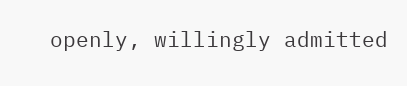openly, willingly admitted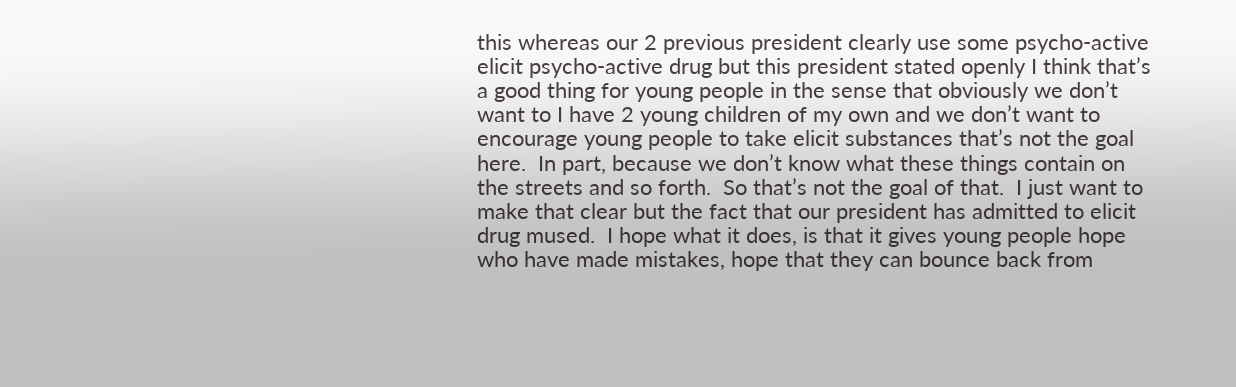this whereas our 2 previous president clearly use some psycho-active elicit psycho-active drug but this president stated openly I think that’s a good thing for young people in the sense that obviously we don’t want to I have 2 young children of my own and we don’t want to encourage young people to take elicit substances that’s not the goal here.  In part, because we don’t know what these things contain on the streets and so forth.  So that’s not the goal of that.  I just want to make that clear but the fact that our president has admitted to elicit drug mused.  I hope what it does, is that it gives young people hope who have made mistakes, hope that they can bounce back from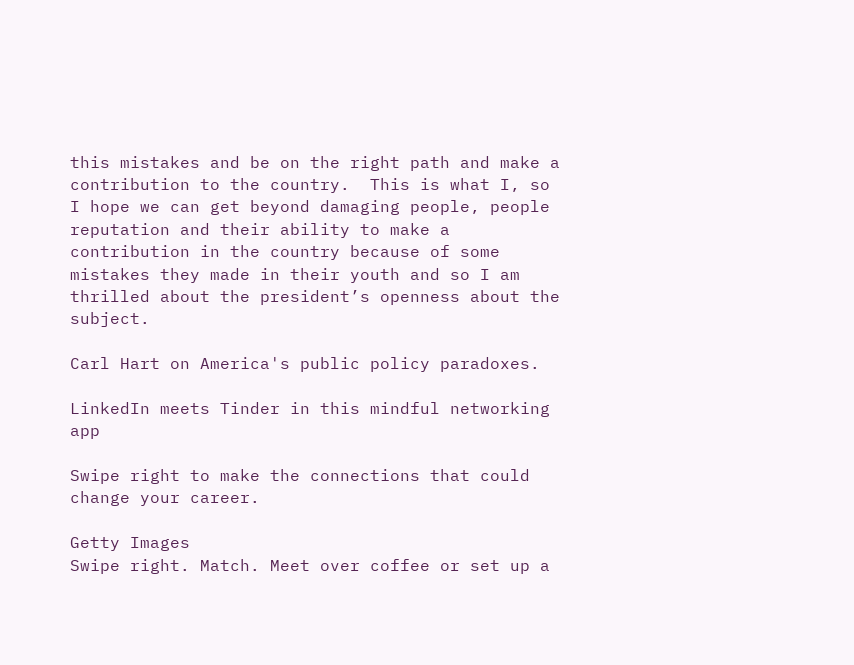this mistakes and be on the right path and make a contribution to the country.  This is what I, so I hope we can get beyond damaging people, people reputation and their ability to make a contribution in the country because of some mistakes they made in their youth and so I am thrilled about the president’s openness about the subject.

Carl Hart on America's public policy paradoxes.

LinkedIn meets Tinder in this mindful networking app

Swipe right to make the connections that could change your career.

Getty Images
Swipe right. Match. Meet over coffee or set up a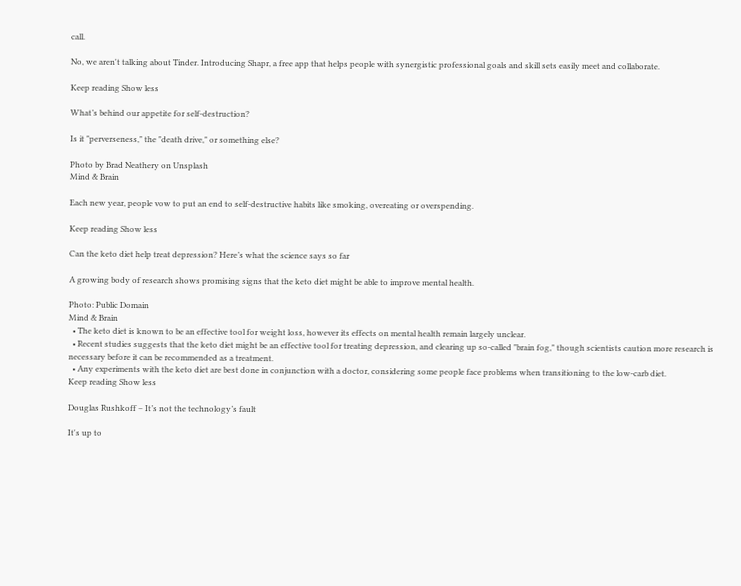call.

No, we aren't talking about Tinder. Introducing Shapr, a free app that helps people with synergistic professional goals and skill sets easily meet and collaborate.

Keep reading Show less

What’s behind our appetite for self-destruction?

Is it "perverseness," the "death drive," or something else?

Photo by Brad Neathery on Unsplash
Mind & Brain

Each new year, people vow to put an end to self-destructive habits like smoking, overeating or overspending.

Keep reading Show less

Can the keto diet help treat depression? Here’s what the science says so far

A growing body of research shows promising signs that the keto diet might be able to improve mental health.

Photo: Public Domain
Mind & Brain
  • The keto diet is known to be an effective tool for weight loss, however its effects on mental health remain largely unclear.
  • Recent studies suggests that the keto diet might be an effective tool for treating depression, and clearing up so-called "brain fog," though scientists caution more research is necessary before it can be recommended as a treatment.
  • Any experiments with the keto diet are best done in conjunction with a doctor, considering some people face problems when transitioning to the low-carb diet.
Keep reading Show less

Douglas Rushkoff – It’s not the technology’s fault

It's up to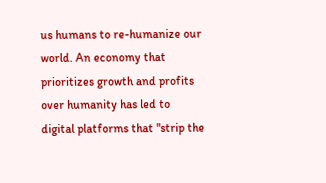us humans to re-humanize our world. An economy that prioritizes growth and profits over humanity has led to digital platforms that "strip the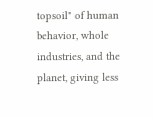topsoil" of human behavior, whole industries, and the planet, giving less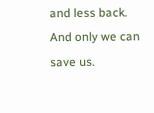and less back. And only we can save us.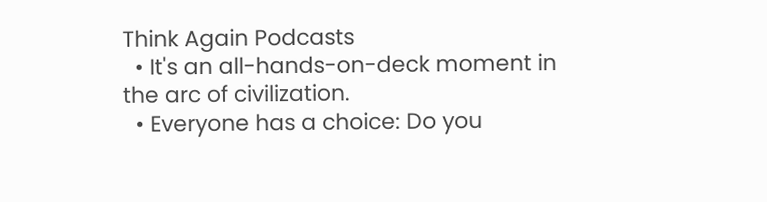Think Again Podcasts
  • It's an all-hands-on-deck moment in the arc of civilization.
  • Everyone has a choice: Do you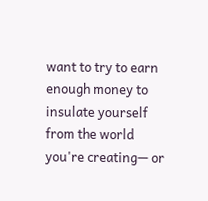want to try to earn enough money to insulate yourself from the world you're creating— or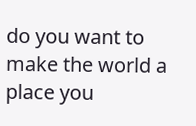do you want to make the world a place you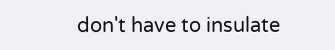don't have to insulate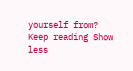yourself from?
Keep reading Show less